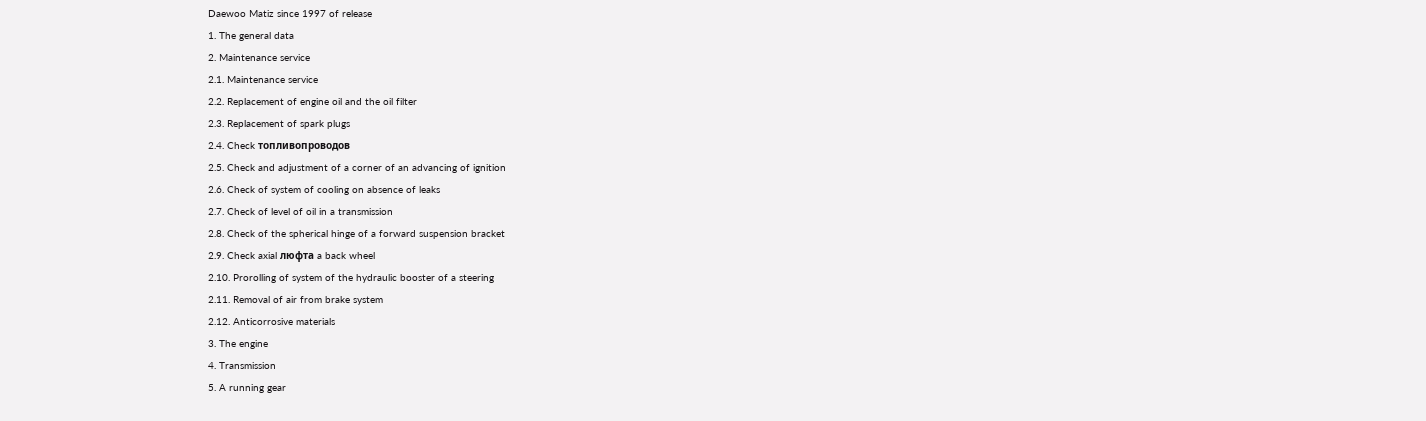Daewoo Matiz since 1997 of release
1. The general data
2. Maintenance service
2.1. Maintenance service
2.2. Replacement of engine oil and the oil filter
2.3. Replacement of spark plugs
2.4. Check топливопроводов
2.5. Check and adjustment of a corner of an advancing of ignition
2.6. Check of system of cooling on absence of leaks
2.7. Check of level of oil in a transmission
2.8. Check of the spherical hinge of a forward suspension bracket
2.9. Check axial люфта a back wheel
2.10. Prorolling of system of the hydraulic booster of a steering
2.11. Removal of air from brake system
2.12. Anticorrosive materials
3. The engine
4. Transmission
5. A running gear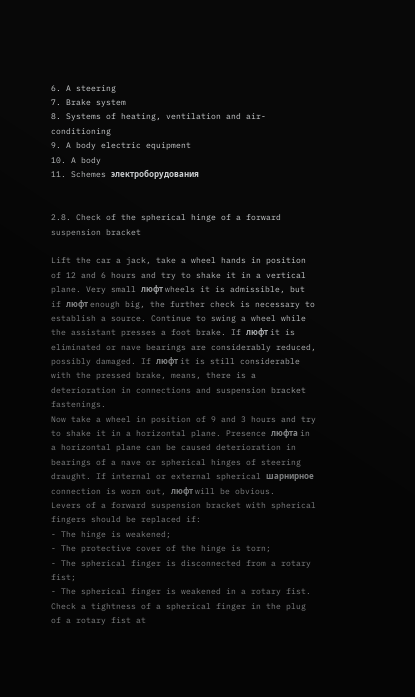6. A steering
7. Brake system
8. Systems of heating, ventilation and air-conditioning
9. A body electric equipment
10. A body
11. Schemes электроборудования


2.8. Check of the spherical hinge of a forward suspension bracket

Lift the car a jack, take a wheel hands in position of 12 and 6 hours and try to shake it in a vertical plane. Very small люфт wheels it is admissible, but if люфт enough big, the further check is necessary to establish a source. Continue to swing a wheel while the assistant presses a foot brake. If люфт it is eliminated or nave bearings are considerably reduced, possibly damaged. If люфт it is still considerable with the pressed brake, means, there is a deterioration in connections and suspension bracket fastenings.
Now take a wheel in position of 9 and 3 hours and try to shake it in a horizontal plane. Presence люфта in a horizontal plane can be caused deterioration in bearings of a nave or spherical hinges of steering draught. If internal or external spherical шарнирное connection is worn out, люфт will be obvious.
Levers of a forward suspension bracket with spherical fingers should be replaced if:
- The hinge is weakened;
- The protective cover of the hinge is torn;
- The spherical finger is disconnected from a rotary fist;
- The spherical finger is weakened in a rotary fist.
Check a tightness of a spherical finger in the plug of a rotary fist at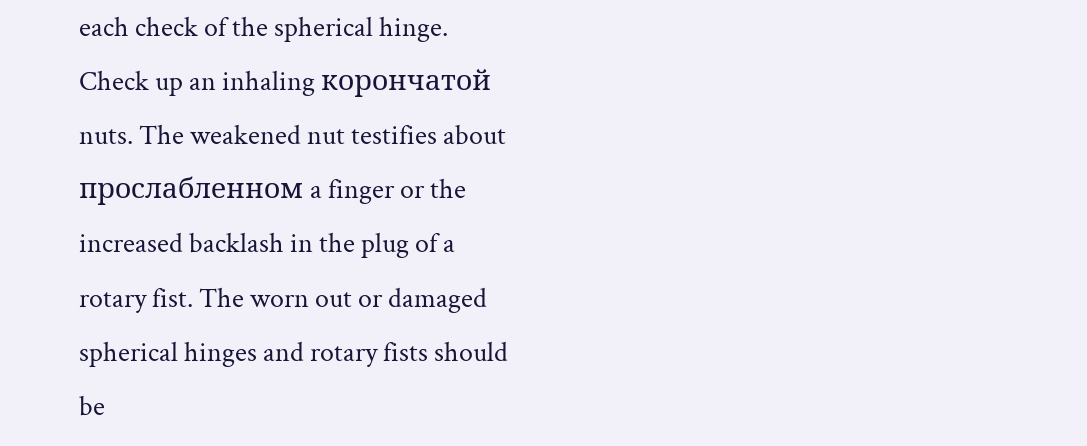each check of the spherical hinge.
Check up an inhaling корончатой nuts. The weakened nut testifies about прослабленном a finger or the increased backlash in the plug of a rotary fist. The worn out or damaged spherical hinges and rotary fists should be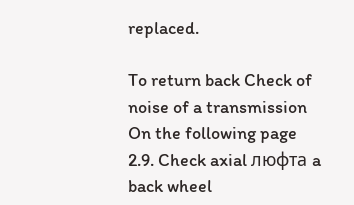replaced.

To return back Check of noise of a transmission
On the following page
2.9. Check axial люфта a back wheel